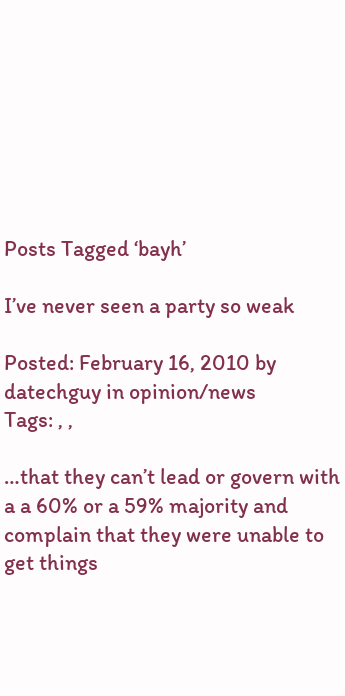Posts Tagged ‘bayh’

I’ve never seen a party so weak

Posted: February 16, 2010 by datechguy in opinion/news
Tags: , ,

…that they can’t lead or govern with a a 60% or a 59% majority and complain that they were unable to get things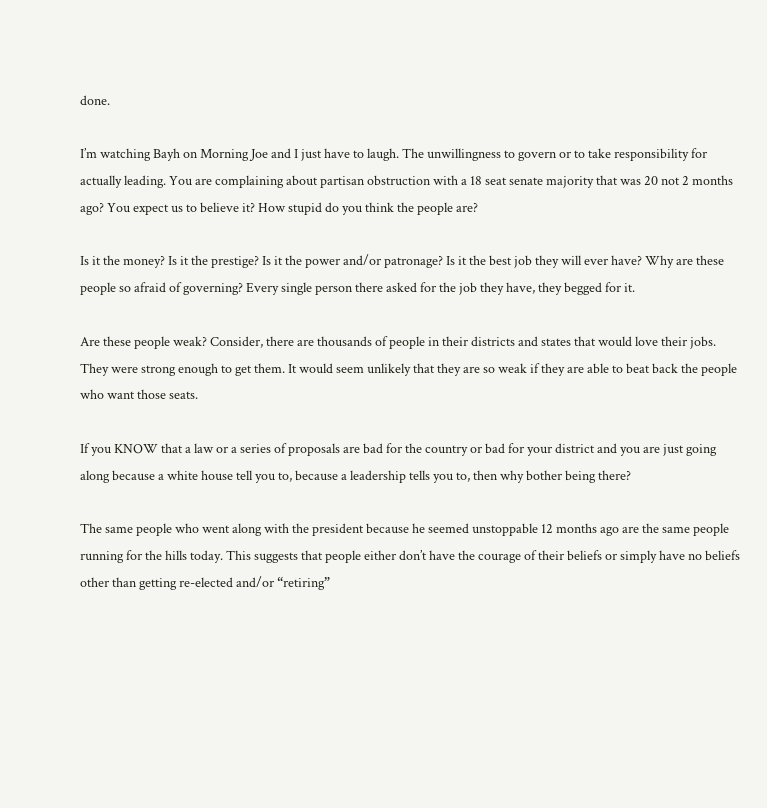done.

I’m watching Bayh on Morning Joe and I just have to laugh. The unwillingness to govern or to take responsibility for actually leading. You are complaining about partisan obstruction with a 18 seat senate majority that was 20 not 2 months ago? You expect us to believe it? How stupid do you think the people are?

Is it the money? Is it the prestige? Is it the power and/or patronage? Is it the best job they will ever have? Why are these people so afraid of governing? Every single person there asked for the job they have, they begged for it.

Are these people weak? Consider, there are thousands of people in their districts and states that would love their jobs. They were strong enough to get them. It would seem unlikely that they are so weak if they are able to beat back the people who want those seats.

If you KNOW that a law or a series of proposals are bad for the country or bad for your district and you are just going along because a white house tell you to, because a leadership tells you to, then why bother being there?

The same people who went along with the president because he seemed unstoppable 12 months ago are the same people running for the hills today. This suggests that people either don’t have the courage of their beliefs or simply have no beliefs other than getting re-elected and/or “retiring”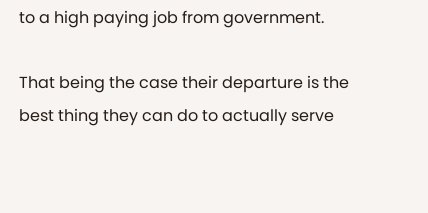to a high paying job from government.

That being the case their departure is the best thing they can do to actually serve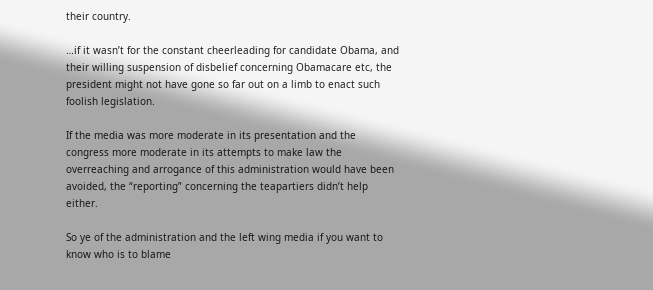their country.

…if it wasn’t for the constant cheerleading for candidate Obama, and their willing suspension of disbelief concerning Obamacare etc, the president might not have gone so far out on a limb to enact such foolish legislation.

If the media was more moderate in its presentation and the congress more moderate in its attempts to make law the overreaching and arrogance of this administration would have been avoided, the “reporting” concerning the teapartiers didn’t help either.

So ye of the administration and the left wing media if you want to know who is to blame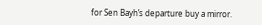for Sen Bayh’s departure buy a mirror.